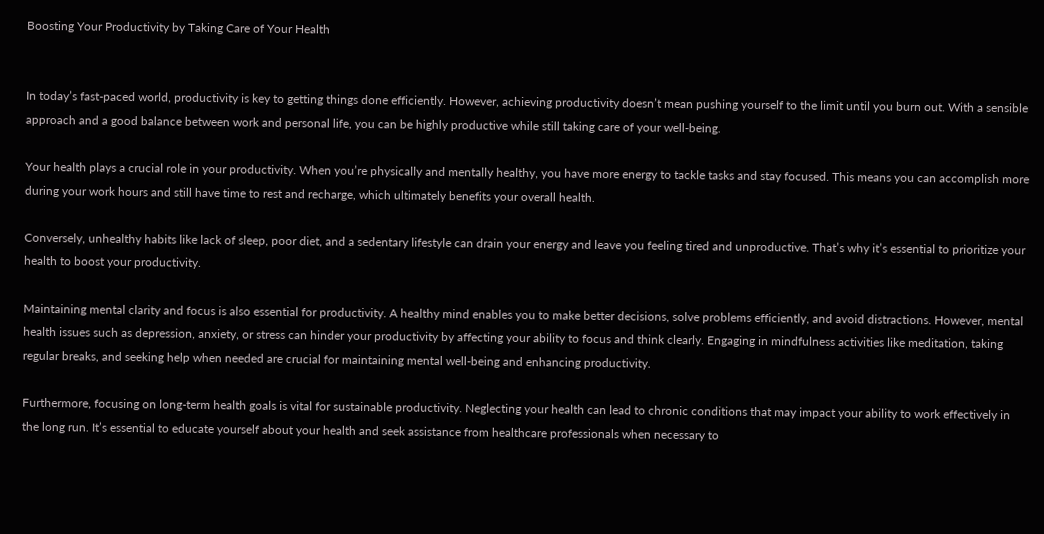Boosting Your Productivity by Taking Care of Your Health


In today’s fast-paced world, productivity is key to getting things done efficiently. However, achieving productivity doesn’t mean pushing yourself to the limit until you burn out. With a sensible approach and a good balance between work and personal life, you can be highly productive while still taking care of your well-being.

Your health plays a crucial role in your productivity. When you’re physically and mentally healthy, you have more energy to tackle tasks and stay focused. This means you can accomplish more during your work hours and still have time to rest and recharge, which ultimately benefits your overall health.

Conversely, unhealthy habits like lack of sleep, poor diet, and a sedentary lifestyle can drain your energy and leave you feeling tired and unproductive. That’s why it’s essential to prioritize your health to boost your productivity.

Maintaining mental clarity and focus is also essential for productivity. A healthy mind enables you to make better decisions, solve problems efficiently, and avoid distractions. However, mental health issues such as depression, anxiety, or stress can hinder your productivity by affecting your ability to focus and think clearly. Engaging in mindfulness activities like meditation, taking regular breaks, and seeking help when needed are crucial for maintaining mental well-being and enhancing productivity.

Furthermore, focusing on long-term health goals is vital for sustainable productivity. Neglecting your health can lead to chronic conditions that may impact your ability to work effectively in the long run. It’s essential to educate yourself about your health and seek assistance from healthcare professionals when necessary to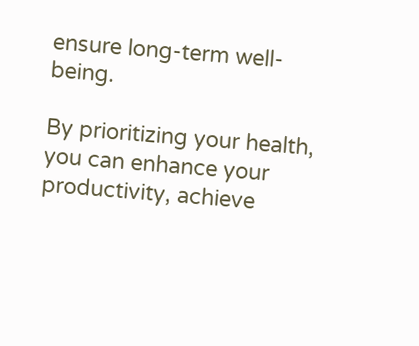ensure long-term well-being.

By prioritizing your health, you can enhance your productivity, achieve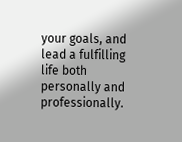your goals, and lead a fulfilling life both personally and professionally.